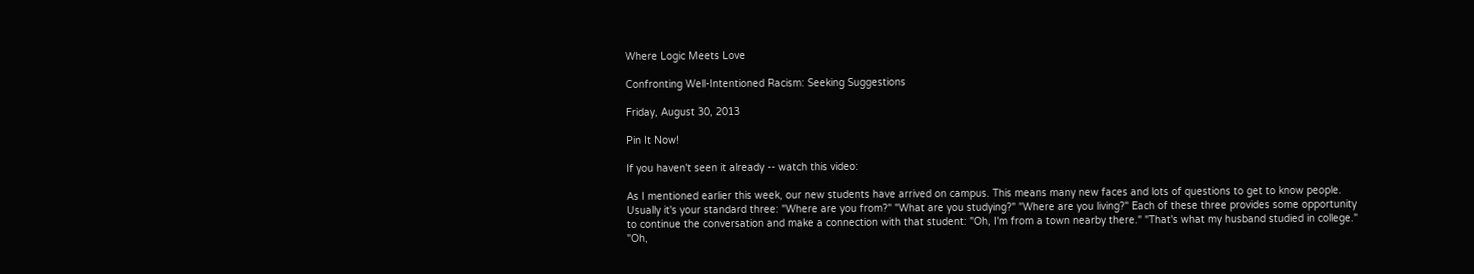Where Logic Meets Love

Confronting Well-Intentioned Racism: Seeking Suggestions

Friday, August 30, 2013

Pin It Now!

If you haven't seen it already -- watch this video:

As I mentioned earlier this week, our new students have arrived on campus. This means many new faces and lots of questions to get to know people. Usually it's your standard three: "Where are you from?" "What are you studying?" "Where are you living?" Each of these three provides some opportunity to continue the conversation and make a connection with that student: "Oh, I'm from a town nearby there." "That's what my husband studied in college." "Oh,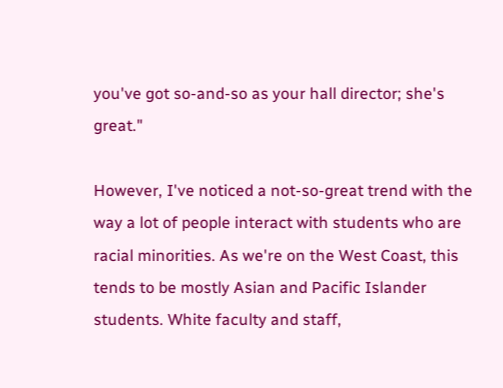you've got so-and-so as your hall director; she's great."

However, I've noticed a not-so-great trend with the way a lot of people interact with students who are racial minorities. As we're on the West Coast, this tends to be mostly Asian and Pacific Islander students. White faculty and staff,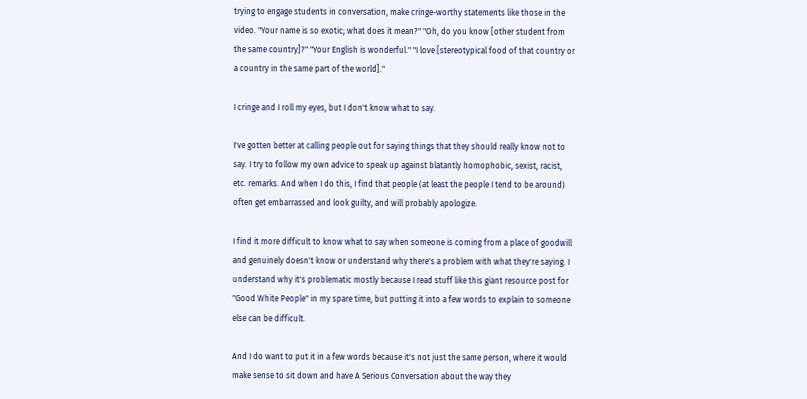trying to engage students in conversation, make cringe-worthy statements like those in the video. "Your name is so exotic; what does it mean?" "Oh, do you know [other student from the same country]?" "Your English is wonderful." "I love [stereotypical food of that country or a country in the same part of the world]."

I cringe and I roll my eyes, but I don't know what to say.

I've gotten better at calling people out for saying things that they should really know not to say. I try to follow my own advice to speak up against blatantly homophobic, sexist, racist, etc. remarks. And when I do this, I find that people (at least the people I tend to be around) often get embarrassed and look guilty, and will probably apologize.

I find it more difficult to know what to say when someone is coming from a place of goodwill and genuinely doesn't know or understand why there's a problem with what they're saying. I understand why it's problematic mostly because I read stuff like this giant resource post for "Good White People" in my spare time, but putting it into a few words to explain to someone else can be difficult.

And I do want to put it in a few words because it's not just the same person, where it would make sense to sit down and have A Serious Conversation about the way they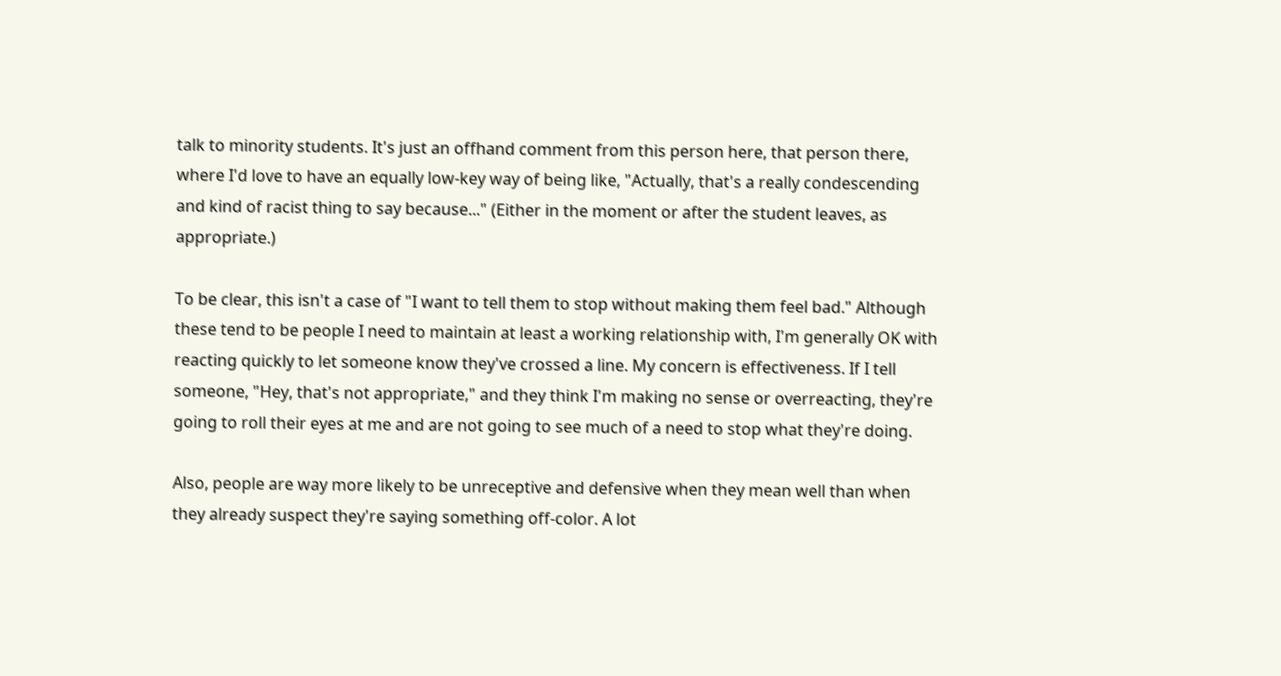talk to minority students. It's just an offhand comment from this person here, that person there, where I'd love to have an equally low-key way of being like, "Actually, that's a really condescending and kind of racist thing to say because..." (Either in the moment or after the student leaves, as appropriate.)

To be clear, this isn't a case of "I want to tell them to stop without making them feel bad." Although these tend to be people I need to maintain at least a working relationship with, I'm generally OK with reacting quickly to let someone know they've crossed a line. My concern is effectiveness. If I tell someone, "Hey, that's not appropriate," and they think I'm making no sense or overreacting, they're going to roll their eyes at me and are not going to see much of a need to stop what they're doing.

Also, people are way more likely to be unreceptive and defensive when they mean well than when they already suspect they're saying something off-color. A lot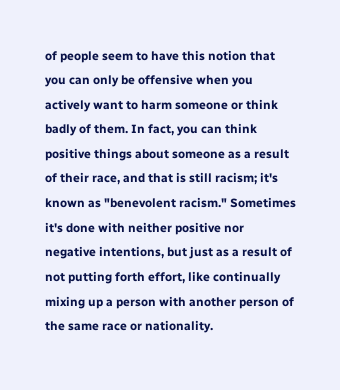of people seem to have this notion that you can only be offensive when you actively want to harm someone or think badly of them. In fact, you can think positive things about someone as a result of their race, and that is still racism; it's known as "benevolent racism." Sometimes it's done with neither positive nor negative intentions, but just as a result of not putting forth effort, like continually mixing up a person with another person of the same race or nationality.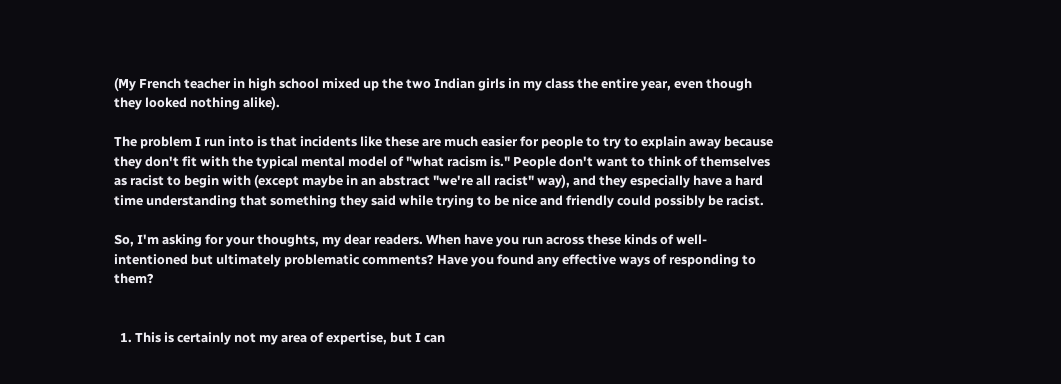(My French teacher in high school mixed up the two Indian girls in my class the entire year, even though they looked nothing alike).

The problem I run into is that incidents like these are much easier for people to try to explain away because they don't fit with the typical mental model of "what racism is." People don't want to think of themselves as racist to begin with (except maybe in an abstract "we're all racist" way), and they especially have a hard time understanding that something they said while trying to be nice and friendly could possibly be racist.

So, I'm asking for your thoughts, my dear readers. When have you run across these kinds of well-intentioned but ultimately problematic comments? Have you found any effective ways of responding to them?


  1. This is certainly not my area of expertise, but I can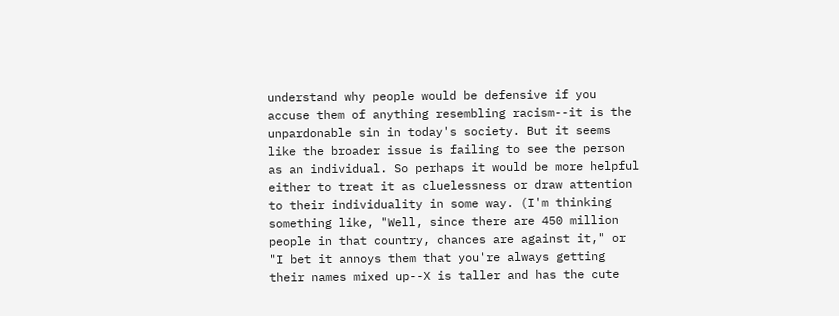understand why people would be defensive if you accuse them of anything resembling racism--it is the unpardonable sin in today's society. But it seems like the broader issue is failing to see the person as an individual. So perhaps it would be more helpful either to treat it as cluelessness or draw attention to their individuality in some way. (I'm thinking something like, "Well, since there are 450 million people in that country, chances are against it," or "I bet it annoys them that you're always getting their names mixed up--X is taller and has the cute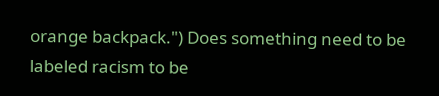orange backpack.") Does something need to be labeled racism to be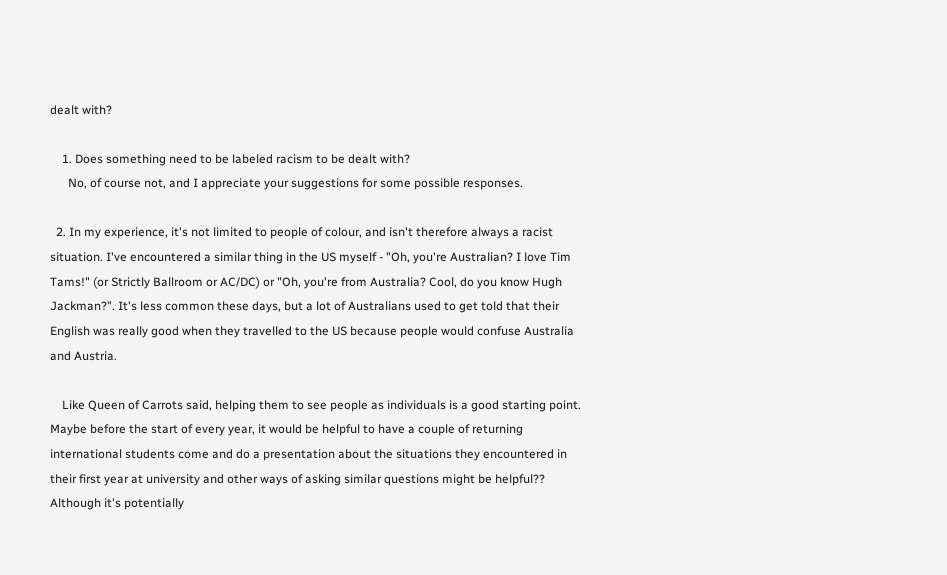dealt with?

    1. Does something need to be labeled racism to be dealt with?
      No, of course not, and I appreciate your suggestions for some possible responses.

  2. In my experience, it's not limited to people of colour, and isn't therefore always a racist situation. I've encountered a similar thing in the US myself - "Oh, you're Australian? I love Tim Tams!" (or Strictly Ballroom or AC/DC) or "Oh, you're from Australia? Cool, do you know Hugh Jackman?". It's less common these days, but a lot of Australians used to get told that their English was really good when they travelled to the US because people would confuse Australia and Austria.

    Like Queen of Carrots said, helping them to see people as individuals is a good starting point. Maybe before the start of every year, it would be helpful to have a couple of returning international students come and do a presentation about the situations they encountered in their first year at university and other ways of asking similar questions might be helpful?? Although it's potentially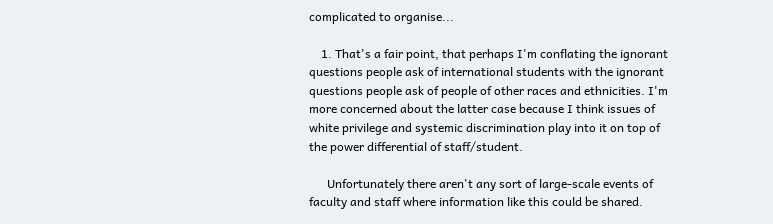complicated to organise...

    1. That's a fair point, that perhaps I'm conflating the ignorant questions people ask of international students with the ignorant questions people ask of people of other races and ethnicities. I'm more concerned about the latter case because I think issues of white privilege and systemic discrimination play into it on top of the power differential of staff/student.

      Unfortunately there aren't any sort of large-scale events of faculty and staff where information like this could be shared.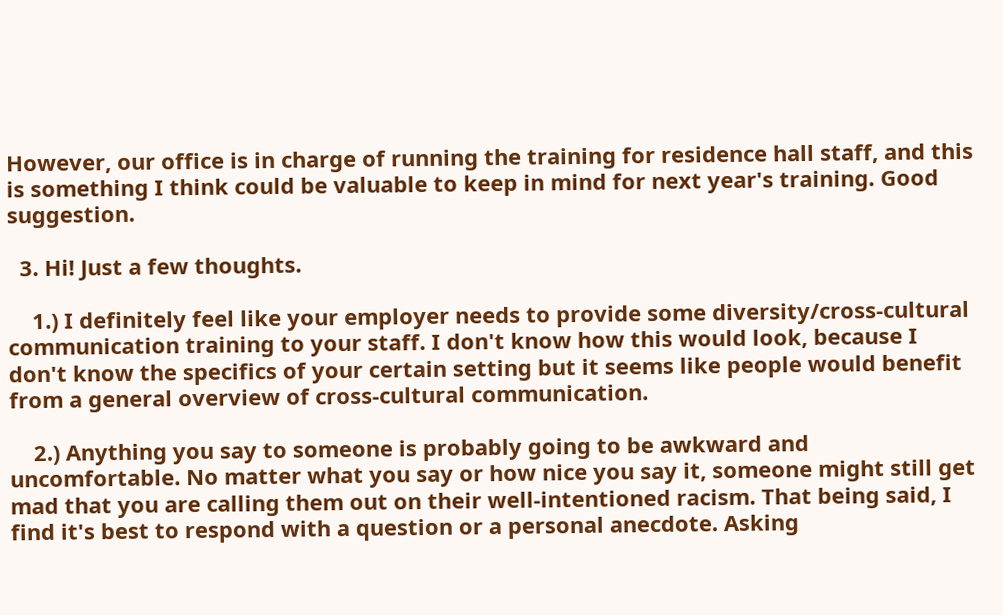However, our office is in charge of running the training for residence hall staff, and this is something I think could be valuable to keep in mind for next year's training. Good suggestion.

  3. Hi! Just a few thoughts.

    1.) I definitely feel like your employer needs to provide some diversity/cross-cultural communication training to your staff. I don't know how this would look, because I don't know the specifics of your certain setting but it seems like people would benefit from a general overview of cross-cultural communication.

    2.) Anything you say to someone is probably going to be awkward and uncomfortable. No matter what you say or how nice you say it, someone might still get mad that you are calling them out on their well-intentioned racism. That being said, I find it's best to respond with a question or a personal anecdote. Asking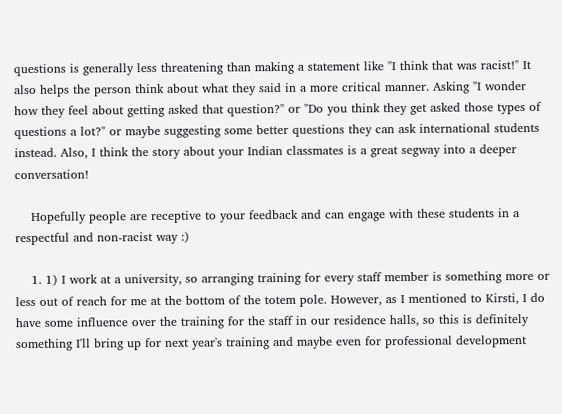questions is generally less threatening than making a statement like "I think that was racist!" It also helps the person think about what they said in a more critical manner. Asking "I wonder how they feel about getting asked that question?" or "Do you think they get asked those types of questions a lot?" or maybe suggesting some better questions they can ask international students instead. Also, I think the story about your Indian classmates is a great segway into a deeper conversation!

    Hopefully people are receptive to your feedback and can engage with these students in a respectful and non-racist way :)

    1. 1) I work at a university, so arranging training for every staff member is something more or less out of reach for me at the bottom of the totem pole. However, as I mentioned to Kirsti, I do have some influence over the training for the staff in our residence halls, so this is definitely something I'll bring up for next year's training and maybe even for professional development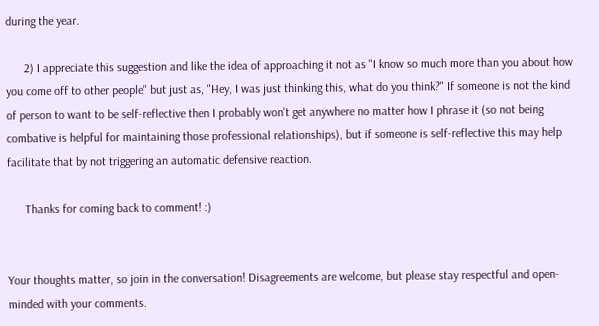during the year.

      2) I appreciate this suggestion and like the idea of approaching it not as "I know so much more than you about how you come off to other people" but just as, "Hey, I was just thinking this, what do you think?" If someone is not the kind of person to want to be self-reflective then I probably won't get anywhere no matter how I phrase it (so not being combative is helpful for maintaining those professional relationships), but if someone is self-reflective this may help facilitate that by not triggering an automatic defensive reaction.

      Thanks for coming back to comment! :)


Your thoughts matter, so join in the conversation! Disagreements are welcome, but please stay respectful and open-minded with your comments.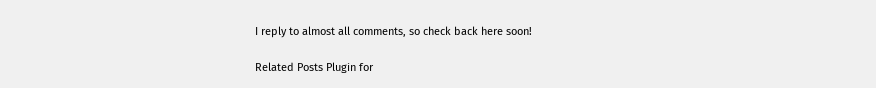I reply to almost all comments, so check back here soon!

Related Posts Plugin for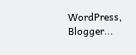WordPress, Blogger...